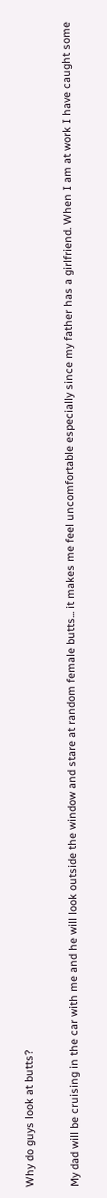Why do guys look at butts?

My dad will be cruising in the car with me and he will look outside the window and stare at random female butts... it makes me feel uncomfortable especially since my father has a girlfriend. When I am at work I have caught some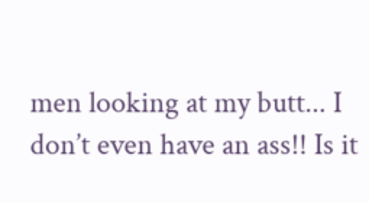men looking at my butt... I don’t even have an ass!! Is it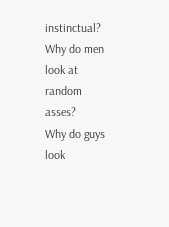instinctual? Why do men look at random asses?
Why do guys look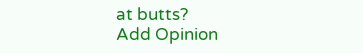at butts?
Add Opinion